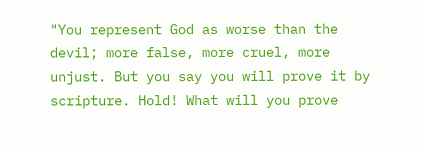"You represent God as worse than the devil; more false, more cruel, more unjust. But you say you will prove it by scripture. Hold! What will you prove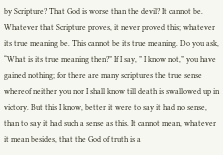by Scripture? That God is worse than the devil? It cannot be. Whatever that Scripture proves, it never proved this; whatever its true meaning be. This cannot be its true meaning. Do you ask, “What is its true meaning then?” If I say, ” I know not,” you have gained nothing; for there are many scriptures the true sense whereof neither you nor I shall know till death is swallowed up in victory. But this I know, better it were to say it had no sense, than to say it had such a sense as this. It cannot mean, whatever it mean besides, that the God of truth is a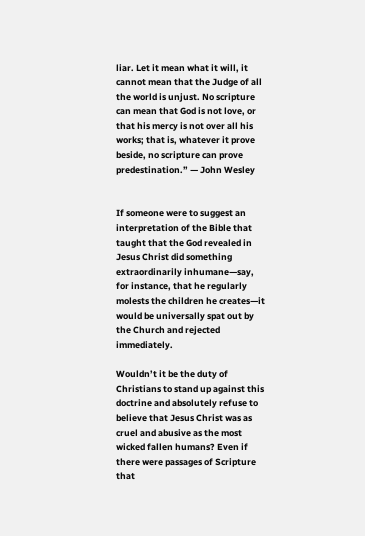liar. Let it mean what it will, it cannot mean that the Judge of all the world is unjust. No scripture can mean that God is not love, or that his mercy is not over all his works; that is, whatever it prove beside, no scripture can prove predestination.” — John Wesley


If someone were to suggest an interpretation of the Bible that taught that the God revealed in Jesus Christ did something extraordinarily inhumane—say, for instance, that he regularly molests the children he creates—it would be universally spat out by the Church and rejected immediately.

Wouldn’t it be the duty of Christians to stand up against this doctrine and absolutely refuse to believe that Jesus Christ was as cruel and abusive as the most wicked fallen humans? Even if there were passages of Scripture that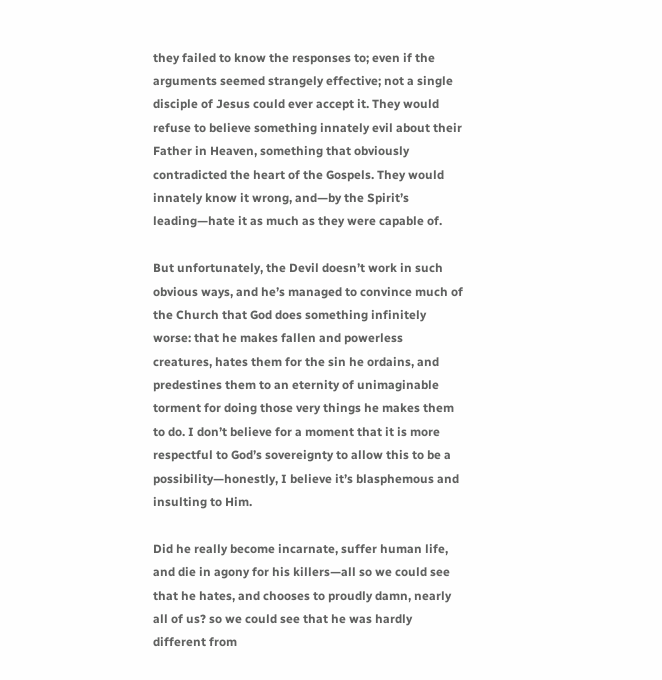they failed to know the responses to; even if the arguments seemed strangely effective; not a single disciple of Jesus could ever accept it. They would refuse to believe something innately evil about their Father in Heaven, something that obviously contradicted the heart of the Gospels. They would innately know it wrong, and—by the Spirit’s leading—hate it as much as they were capable of.

But unfortunately, the Devil doesn’t work in such obvious ways, and he’s managed to convince much of the Church that God does something infinitely worse: that he makes fallen and powerless creatures, hates them for the sin he ordains, and predestines them to an eternity of unimaginable torment for doing those very things he makes them to do. I don’t believe for a moment that it is more respectful to God’s sovereignty to allow this to be a possibility—honestly, I believe it’s blasphemous and insulting to Him.

Did he really become incarnate, suffer human life, and die in agony for his killers—all so we could see that he hates, and chooses to proudly damn, nearly all of us? so we could see that he was hardly different from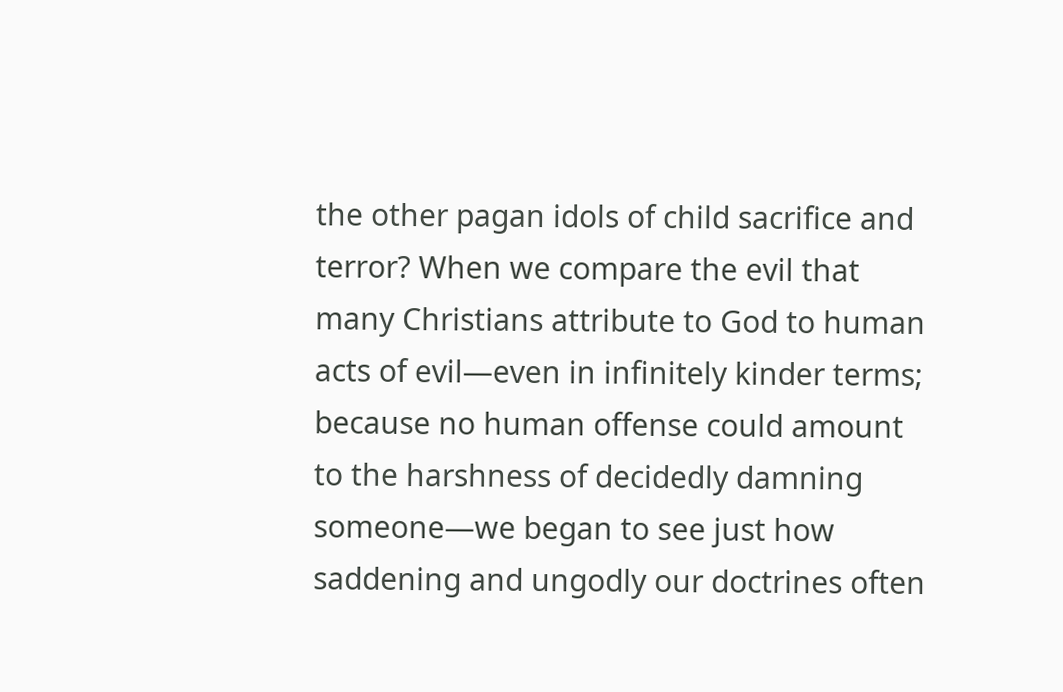the other pagan idols of child sacrifice and terror? When we compare the evil that many Christians attribute to God to human acts of evil—even in infinitely kinder terms; because no human offense could amount to the harshness of decidedly damning someone—we began to see just how saddening and ungodly our doctrines often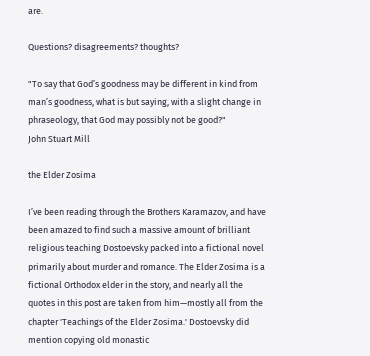are.

Questions? disagreements? thoughts?

"To say that God’s goodness may be different in kind from man’s goodness, what is but saying, with a slight change in phraseology, that God may possibly not be good?"
John Stuart Mill

the Elder Zosima

I’ve been reading through the Brothers Karamazov, and have been amazed to find such a massive amount of brilliant religious teaching Dostoevsky packed into a fictional novel primarily about murder and romance. The Elder Zosima is a fictional Orthodox elder in the story, and nearly all the quotes in this post are taken from him—mostly all from the chapter 'Teachings of the Elder Zosima.' Dostoevsky did mention copying old monastic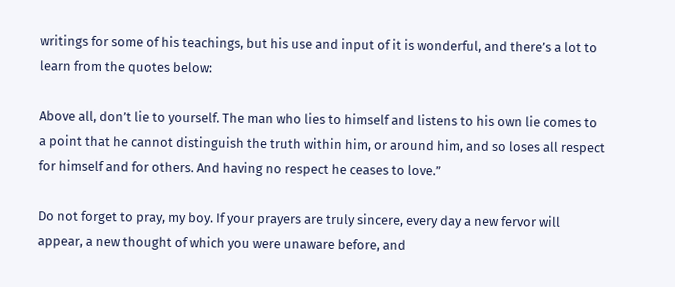writings for some of his teachings, but his use and input of it is wonderful, and there’s a lot to learn from the quotes below:

Above all, don’t lie to yourself. The man who lies to himself and listens to his own lie comes to a point that he cannot distinguish the truth within him, or around him, and so loses all respect for himself and for others. And having no respect he ceases to love.”

Do not forget to pray, my boy. If your prayers are truly sincere, every day a new fervor will appear, a new thought of which you were unaware before, and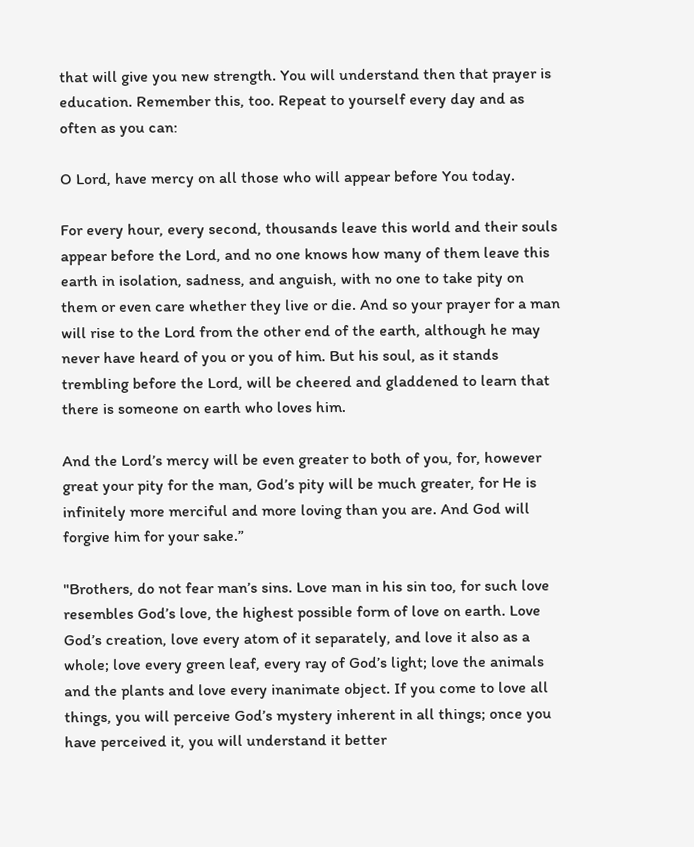that will give you new strength. You will understand then that prayer is education. Remember this, too. Repeat to yourself every day and as often as you can:

O Lord, have mercy on all those who will appear before You today.

For every hour, every second, thousands leave this world and their souls appear before the Lord, and no one knows how many of them leave this earth in isolation, sadness, and anguish, with no one to take pity on them or even care whether they live or die. And so your prayer for a man will rise to the Lord from the other end of the earth, although he may never have heard of you or you of him. But his soul, as it stands trembling before the Lord, will be cheered and gladdened to learn that there is someone on earth who loves him.

And the Lord’s mercy will be even greater to both of you, for, however great your pity for the man, God’s pity will be much greater, for He is infinitely more merciful and more loving than you are. And God will forgive him for your sake.”

"Brothers, do not fear man’s sins. Love man in his sin too, for such love resembles God’s love, the highest possible form of love on earth. Love God’s creation, love every atom of it separately, and love it also as a whole; love every green leaf, every ray of God’s light; love the animals and the plants and love every inanimate object. If you come to love all things, you will perceive God’s mystery inherent in all things; once you have perceived it, you will understand it better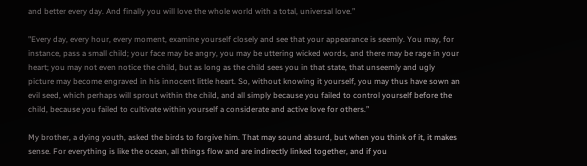and better every day. And finally you will love the whole world with a total, universal love.”

"Every day, every hour, every moment, examine yourself closely and see that your appearance is seemly. You may, for instance, pass a small child; your face may be angry, you may be uttering wicked words, and there may be rage in your heart; you may not even notice the child, but as long as the child sees you in that state, that unseemly and ugly picture may become engraved in his innocent little heart. So, without knowing it yourself, you may thus have sown an evil seed, which perhaps will sprout within the child, and all simply because you failed to control yourself before the child, because you failed to cultivate within yourself a considerate and active love for others.”

My brother, a dying youth, asked the birds to forgive him. That may sound absurd, but when you think of it, it makes sense. For everything is like the ocean, all things flow and are indirectly linked together, and if you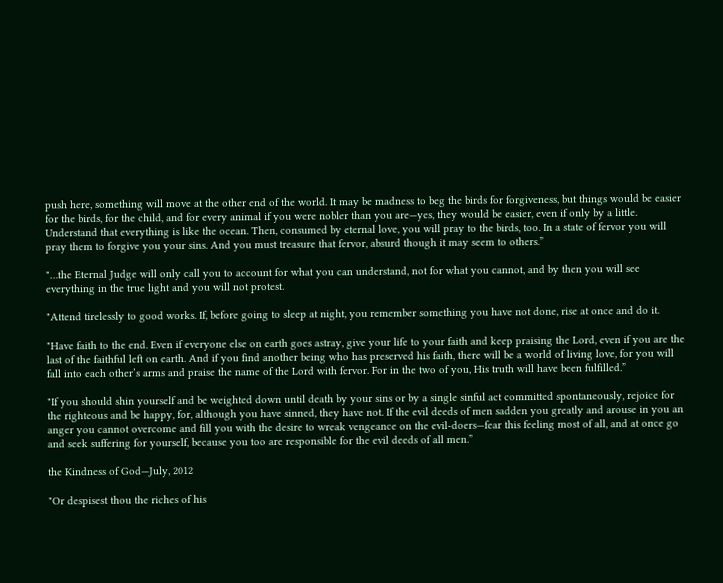push here, something will move at the other end of the world. It may be madness to beg the birds for forgiveness, but things would be easier for the birds, for the child, and for every animal if you were nobler than you are—yes, they would be easier, even if only by a little. Understand that everything is like the ocean. Then, consumed by eternal love, you will pray to the birds, too. In a state of fervor you will pray them to forgive you your sins. And you must treasure that fervor, absurd though it may seem to others.”

"…the Eternal Judge will only call you to account for what you can understand, not for what you cannot, and by then you will see everything in the true light and you will not protest.

"Attend tirelessly to good works. If, before going to sleep at night, you remember something you have not done, rise at once and do it.

"Have faith to the end. Even if everyone else on earth goes astray, give your life to your faith and keep praising the Lord, even if you are the last of the faithful left on earth. And if you find another being who has preserved his faith, there will be a world of living love, for you will fall into each other’s arms and praise the name of the Lord with fervor. For in the two of you, His truth will have been fulfilled.”

"If you should shin yourself and be weighted down until death by your sins or by a single sinful act committed spontaneously, rejoice for the righteous and be happy, for, although you have sinned, they have not. If the evil deeds of men sadden you greatly and arouse in you an anger you cannot overcome and fill you with the desire to wreak vengeance on the evil-doers—fear this feeling most of all, and at once go and seek suffering for yourself, because you too are responsible for the evil deeds of all men.”

the Kindness of God—July, 2012

"Or despisest thou the riches of his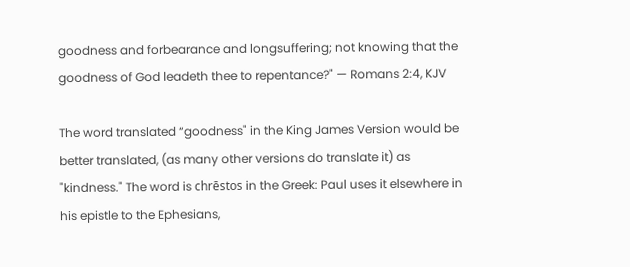goodness and forbearance and longsuffering; not knowing that the goodness of God leadeth thee to repentance?" — Romans 2:4, KJV

The word translated “goodness" in the King James Version would be better translated, (as many other versions do translate it) as "kindness." The word is chrēstos in the Greek: Paul uses it elsewhere in his epistle to the Ephesians,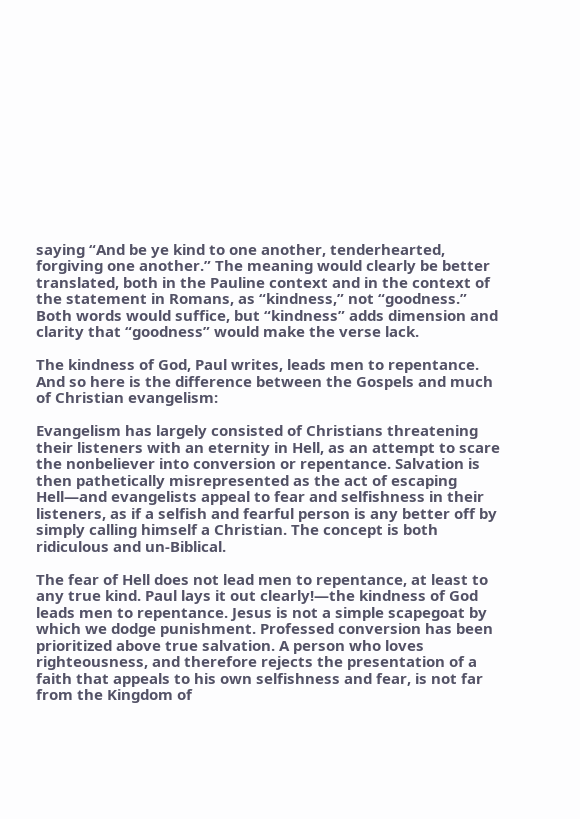saying “And be ye kind to one another, tenderhearted, forgiving one another.” The meaning would clearly be better translated, both in the Pauline context and in the context of the statement in Romans, as “kindness,” not “goodness.” Both words would suffice, but “kindness” adds dimension and clarity that “goodness” would make the verse lack.

The kindness of God, Paul writes, leads men to repentance. And so here is the difference between the Gospels and much of Christian evangelism:

Evangelism has largely consisted of Christians threatening their listeners with an eternity in Hell, as an attempt to scare the nonbeliever into conversion or repentance. Salvation is then pathetically misrepresented as the act of escaping Hell—and evangelists appeal to fear and selfishness in their listeners, as if a selfish and fearful person is any better off by simply calling himself a Christian. The concept is both ridiculous and un-Biblical.

The fear of Hell does not lead men to repentance, at least to any true kind. Paul lays it out clearly!—the kindness of God leads men to repentance. Jesus is not a simple scapegoat by which we dodge punishment. Professed conversion has been prioritized above true salvation. A person who loves righteousness, and therefore rejects the presentation of a faith that appeals to his own selfishness and fear, is not far from the Kingdom of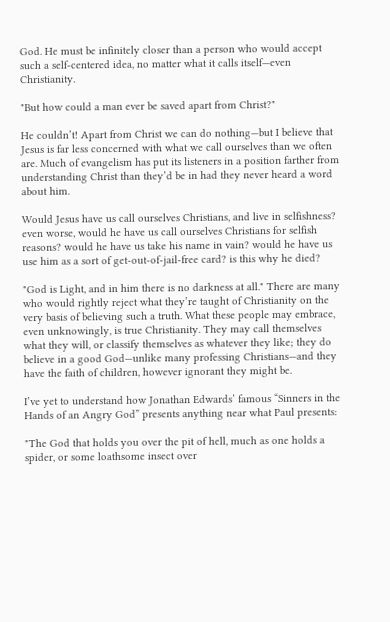God. He must be infinitely closer than a person who would accept such a self-centered idea, no matter what it calls itself—even Christianity.

"But how could a man ever be saved apart from Christ?"

He couldn’t! Apart from Christ we can do nothing—but I believe that Jesus is far less concerned with what we call ourselves than we often are. Much of evangelism has put its listeners in a position farther from understanding Christ than they’d be in had they never heard a word about him.

Would Jesus have us call ourselves Christians, and live in selfishness? even worse, would he have us call ourselves Christians for selfish reasons? would he have us take his name in vain? would he have us use him as a sort of get-out-of-jail-free card? is this why he died?

"God is Light, and in him there is no darkness at all." There are many who would rightly reject what they’re taught of Christianity on the very basis of believing such a truth. What these people may embrace, even unknowingly, is true Christianity. They may call themselves what they will, or classify themselves as whatever they like; they do believe in a good God—unlike many professing Christians—and they have the faith of children, however ignorant they might be.

I’ve yet to understand how Jonathan Edwards’ famous “Sinners in the Hands of an Angry God” presents anything near what Paul presents:

"The God that holds you over the pit of hell, much as one holds a spider, or some loathsome insect over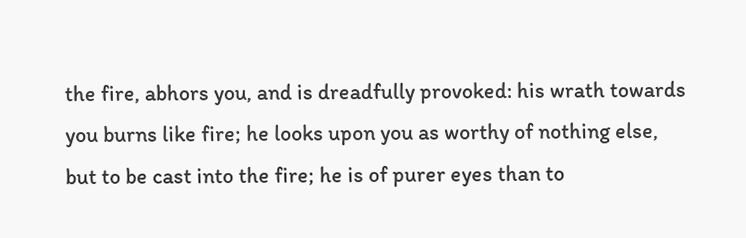the fire, abhors you, and is dreadfully provoked: his wrath towards you burns like fire; he looks upon you as worthy of nothing else, but to be cast into the fire; he is of purer eyes than to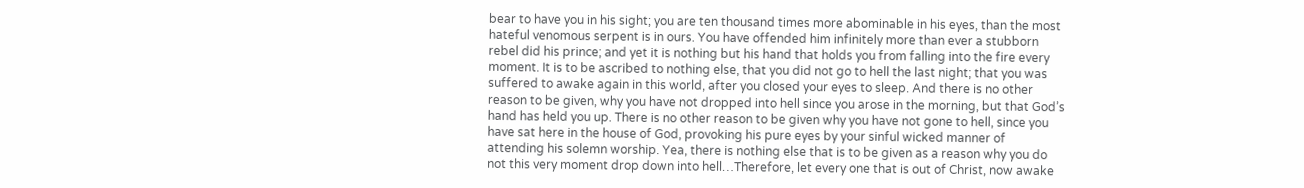bear to have you in his sight; you are ten thousand times more abominable in his eyes, than the most hateful venomous serpent is in ours. You have offended him infinitely more than ever a stubborn rebel did his prince; and yet it is nothing but his hand that holds you from falling into the fire every moment. It is to be ascribed to nothing else, that you did not go to hell the last night; that you was suffered to awake again in this world, after you closed your eyes to sleep. And there is no other reason to be given, why you have not dropped into hell since you arose in the morning, but that God’s hand has held you up. There is no other reason to be given why you have not gone to hell, since you have sat here in the house of God, provoking his pure eyes by your sinful wicked manner of attending his solemn worship. Yea, there is nothing else that is to be given as a reason why you do not this very moment drop down into hell…Therefore, let every one that is out of Christ, now awake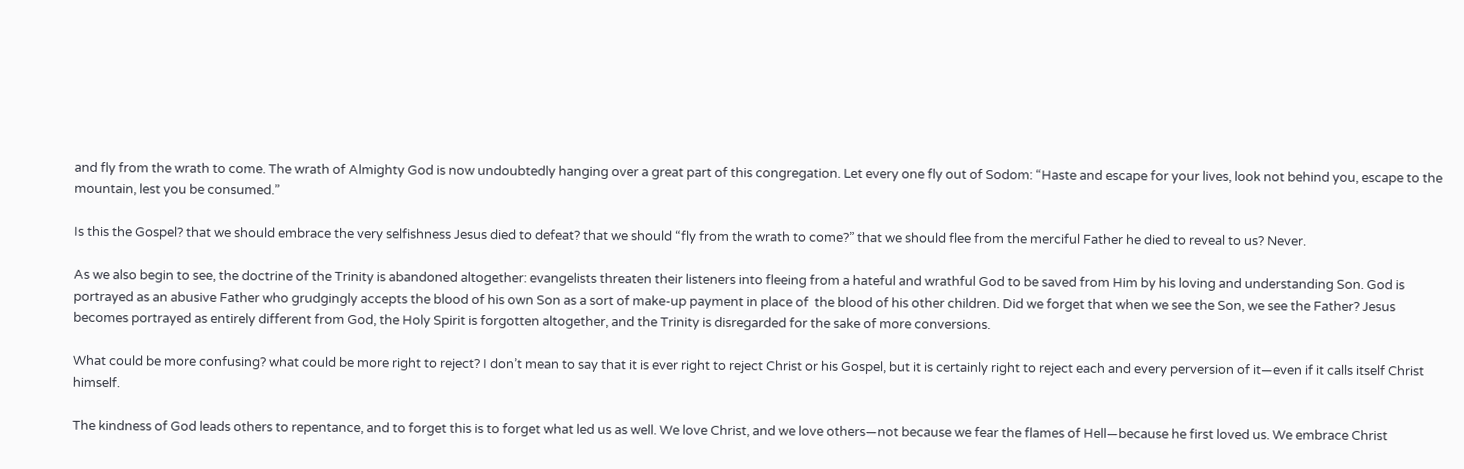and fly from the wrath to come. The wrath of Almighty God is now undoubtedly hanging over a great part of this congregation. Let every one fly out of Sodom: “Haste and escape for your lives, look not behind you, escape to the mountain, lest you be consumed.”

Is this the Gospel? that we should embrace the very selfishness Jesus died to defeat? that we should “fly from the wrath to come?” that we should flee from the merciful Father he died to reveal to us? Never.

As we also begin to see, the doctrine of the Trinity is abandoned altogether: evangelists threaten their listeners into fleeing from a hateful and wrathful God to be saved from Him by his loving and understanding Son. God is portrayed as an abusive Father who grudgingly accepts the blood of his own Son as a sort of make-up payment in place of  the blood of his other children. Did we forget that when we see the Son, we see the Father? Jesus becomes portrayed as entirely different from God, the Holy Spirit is forgotten altogether, and the Trinity is disregarded for the sake of more conversions.

What could be more confusing? what could be more right to reject? I don’t mean to say that it is ever right to reject Christ or his Gospel, but it is certainly right to reject each and every perversion of it—even if it calls itself Christ himself.

The kindness of God leads others to repentance, and to forget this is to forget what led us as well. We love Christ, and we love others—not because we fear the flames of Hell—because he first loved us. We embrace Christ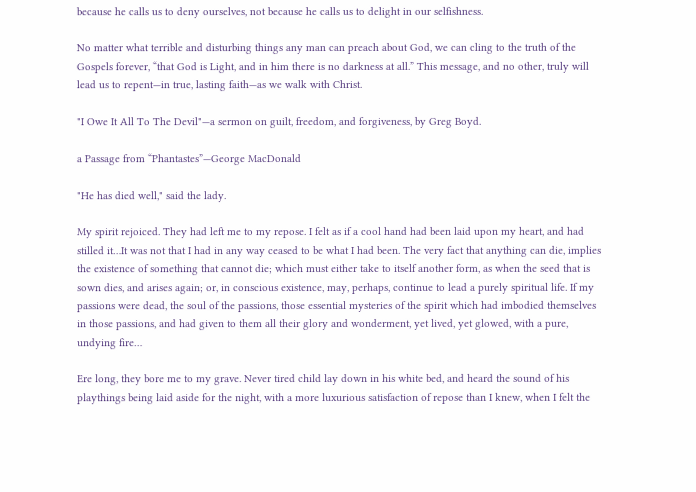because he calls us to deny ourselves, not because he calls us to delight in our selfishness.

No matter what terrible and disturbing things any man can preach about God, we can cling to the truth of the Gospels forever, “that God is Light, and in him there is no darkness at all.” This message, and no other, truly will lead us to repent—in true, lasting faith—as we walk with Christ.

"I Owe It All To The Devil"—a sermon on guilt, freedom, and forgiveness, by Greg Boyd.

a Passage from “Phantastes”—George MacDonald

"He has died well," said the lady.

My spirit rejoiced. They had left me to my repose. I felt as if a cool hand had been laid upon my heart, and had stilled it…It was not that I had in any way ceased to be what I had been. The very fact that anything can die, implies the existence of something that cannot die; which must either take to itself another form, as when the seed that is sown dies, and arises again; or, in conscious existence, may, perhaps, continue to lead a purely spiritual life. If my passions were dead, the soul of the passions, those essential mysteries of the spirit which had imbodied themselves in those passions, and had given to them all their glory and wonderment, yet lived, yet glowed, with a pure, undying fire…

Ere long, they bore me to my grave. Never tired child lay down in his white bed, and heard the sound of his playthings being laid aside for the night, with a more luxurious satisfaction of repose than I knew, when I felt the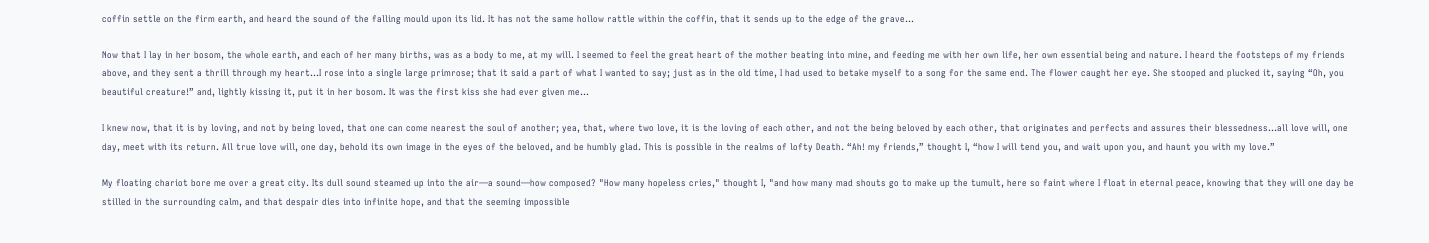coffin settle on the firm earth, and heard the sound of the falling mould upon its lid. It has not the same hollow rattle within the coffin, that it sends up to the edge of the grave…

Now that I lay in her bosom, the whole earth, and each of her many births, was as a body to me, at my will. I seemed to feel the great heart of the mother beating into mine, and feeding me with her own life, her own essential being and nature. I heard the footsteps of my friends above, and they sent a thrill through my heart…I rose into a single large primrose; that it said a part of what I wanted to say; just as in the old time, I had used to betake myself to a song for the same end. The flower caught her eye. She stooped and plucked it, saying “Oh, you beautiful creature!” and, lightly kissing it, put it in her bosom. It was the first kiss she had ever given me…

I knew now, that it is by loving, and not by being loved, that one can come nearest the soul of another; yea, that, where two love, it is the loving of each other, and not the being beloved by each other, that originates and perfects and assures their blessedness…all love will, one day, meet with its return. All true love will, one day, behold its own image in the eyes of the beloved, and be humbly glad. This is possible in the realms of lofty Death. “Ah! my friends,” thought I, “how I will tend you, and wait upon you, and haunt you with my love.”

My floating chariot bore me over a great city. Its dull sound steamed up into the air—a sound—how composed? "How many hopeless cries," thought I, "and how many mad shouts go to make up the tumult, here so faint where I float in eternal peace, knowing that they will one day be stilled in the surrounding calm, and that despair dies into infinite hope, and that the seeming impossible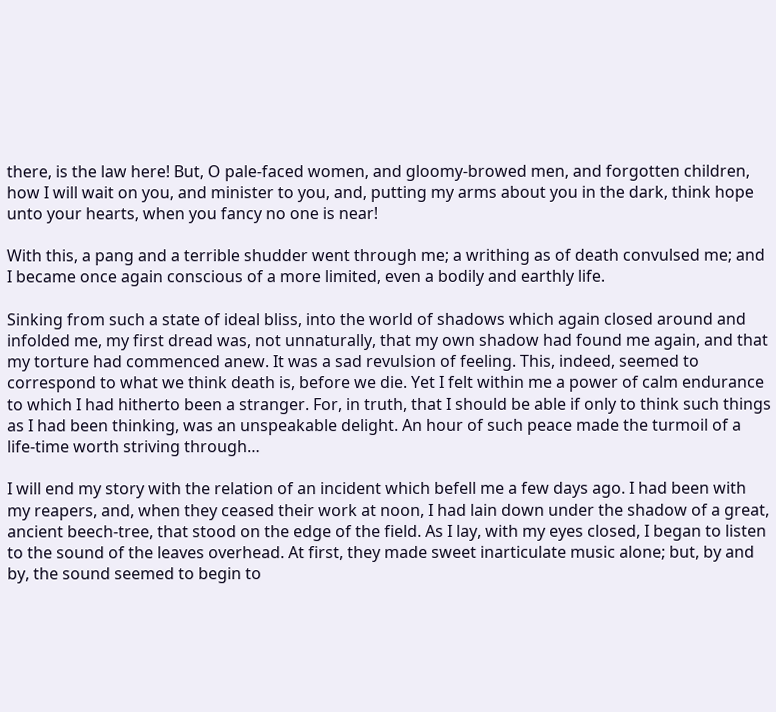there, is the law here! But, O pale-faced women, and gloomy-browed men, and forgotten children, how I will wait on you, and minister to you, and, putting my arms about you in the dark, think hope unto your hearts, when you fancy no one is near!

With this, a pang and a terrible shudder went through me; a writhing as of death convulsed me; and I became once again conscious of a more limited, even a bodily and earthly life.

Sinking from such a state of ideal bliss, into the world of shadows which again closed around and infolded me, my first dread was, not unnaturally, that my own shadow had found me again, and that my torture had commenced anew. It was a sad revulsion of feeling. This, indeed, seemed to correspond to what we think death is, before we die. Yet I felt within me a power of calm endurance to which I had hitherto been a stranger. For, in truth, that I should be able if only to think such things as I had been thinking, was an unspeakable delight. An hour of such peace made the turmoil of a life-time worth striving through…

I will end my story with the relation of an incident which befell me a few days ago. I had been with my reapers, and, when they ceased their work at noon, I had lain down under the shadow of a great, ancient beech-tree, that stood on the edge of the field. As I lay, with my eyes closed, I began to listen to the sound of the leaves overhead. At first, they made sweet inarticulate music alone; but, by and by, the sound seemed to begin to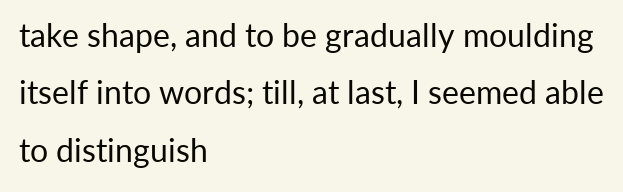take shape, and to be gradually moulding itself into words; till, at last, I seemed able to distinguish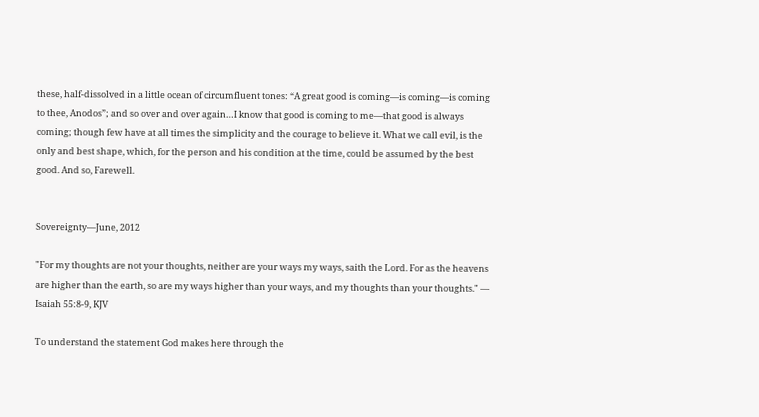these, half-dissolved in a little ocean of circumfluent tones: “A great good is coming—is coming—is coming to thee, Anodos”; and so over and over again…I know that good is coming to me—that good is always coming; though few have at all times the simplicity and the courage to believe it. What we call evil, is the only and best shape, which, for the person and his condition at the time, could be assumed by the best good. And so, Farewell.


Sovereignty—June, 2012

"For my thoughts are not your thoughts, neither are your ways my ways, saith the Lord. For as the heavens are higher than the earth, so are my ways higher than your ways, and my thoughts than your thoughts." — Isaiah 55:8-9, KJV

To understand the statement God makes here through the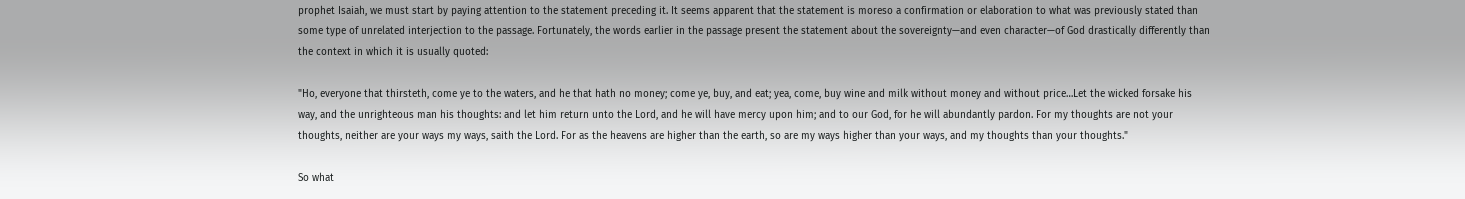prophet Isaiah, we must start by paying attention to the statement preceding it. It seems apparent that the statement is moreso a confirmation or elaboration to what was previously stated than some type of unrelated interjection to the passage. Fortunately, the words earlier in the passage present the statement about the sovereignty—and even character—of God drastically differently than the context in which it is usually quoted:

"Ho, everyone that thirsteth, come ye to the waters, and he that hath no money; come ye, buy, and eat; yea, come, buy wine and milk without money and without price…Let the wicked forsake his way, and the unrighteous man his thoughts: and let him return unto the Lord, and he will have mercy upon him; and to our God, for he will abundantly pardon. For my thoughts are not your thoughts, neither are your ways my ways, saith the Lord. For as the heavens are higher than the earth, so are my ways higher than your ways, and my thoughts than your thoughts."

So what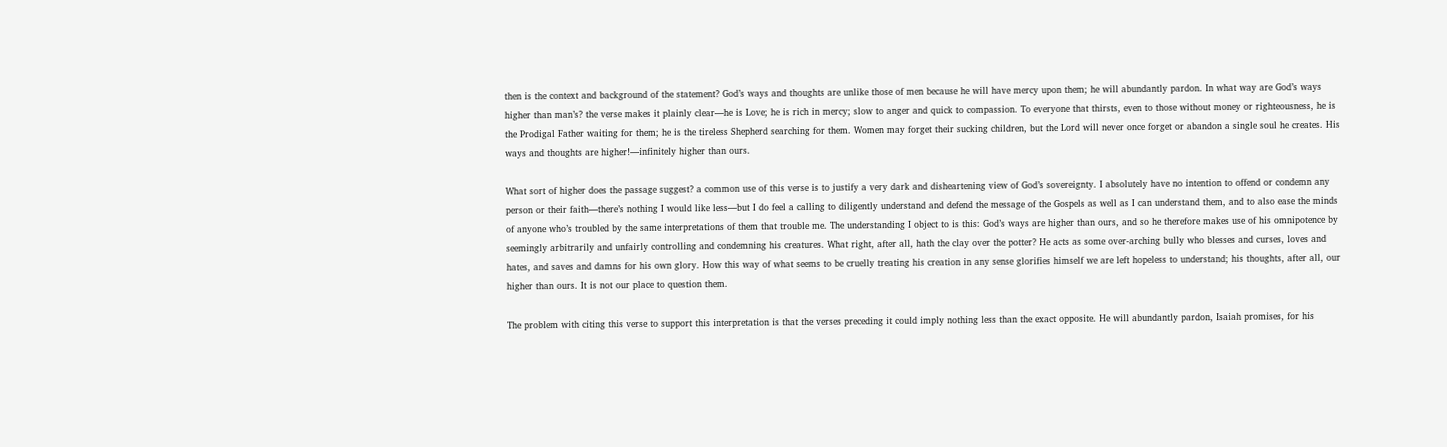then is the context and background of the statement? God’s ways and thoughts are unlike those of men because he will have mercy upon them; he will abundantly pardon. In what way are God’s ways higher than man’s? the verse makes it plainly clear—he is Love; he is rich in mercy; slow to anger and quick to compassion. To everyone that thirsts, even to those without money or righteousness, he is the Prodigal Father waiting for them; he is the tireless Shepherd searching for them. Women may forget their sucking children, but the Lord will never once forget or abandon a single soul he creates. His ways and thoughts are higher!—infinitely higher than ours.

What sort of higher does the passage suggest? a common use of this verse is to justify a very dark and disheartening view of God’s sovereignty. I absolutely have no intention to offend or condemn any person or their faith—there’s nothing I would like less—but I do feel a calling to diligently understand and defend the message of the Gospels as well as I can understand them, and to also ease the minds of anyone who’s troubled by the same interpretations of them that trouble me. The understanding I object to is this: God’s ways are higher than ours, and so he therefore makes use of his omnipotence by seemingly arbitrarily and unfairly controlling and condemning his creatures. What right, after all, hath the clay over the potter? He acts as some over-arching bully who blesses and curses, loves and hates, and saves and damns for his own glory. How this way of what seems to be cruelly treating his creation in any sense glorifies himself we are left hopeless to understand; his thoughts, after all, our higher than ours. It is not our place to question them.

The problem with citing this verse to support this interpretation is that the verses preceding it could imply nothing less than the exact opposite. He will abundantly pardon, Isaiah promises, for his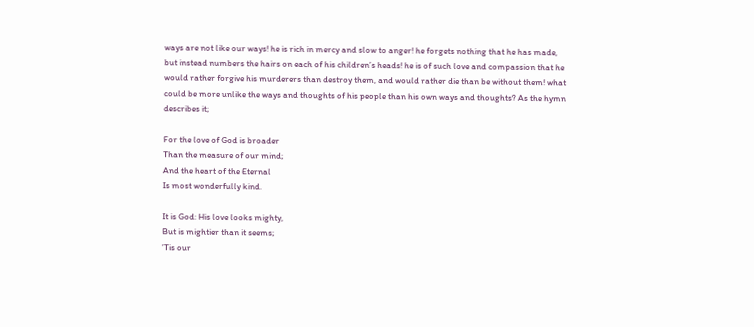ways are not like our ways! he is rich in mercy and slow to anger! he forgets nothing that he has made, but instead numbers the hairs on each of his children’s heads! he is of such love and compassion that he would rather forgive his murderers than destroy them, and would rather die than be without them! what could be more unlike the ways and thoughts of his people than his own ways and thoughts? As the hymn describes it;

For the love of God is broader
Than the measure of our mind;
And the heart of the Eternal
Is most wonderfully kind.

It is God: His love looks mighty,
But is mightier than it seems;
’Tis our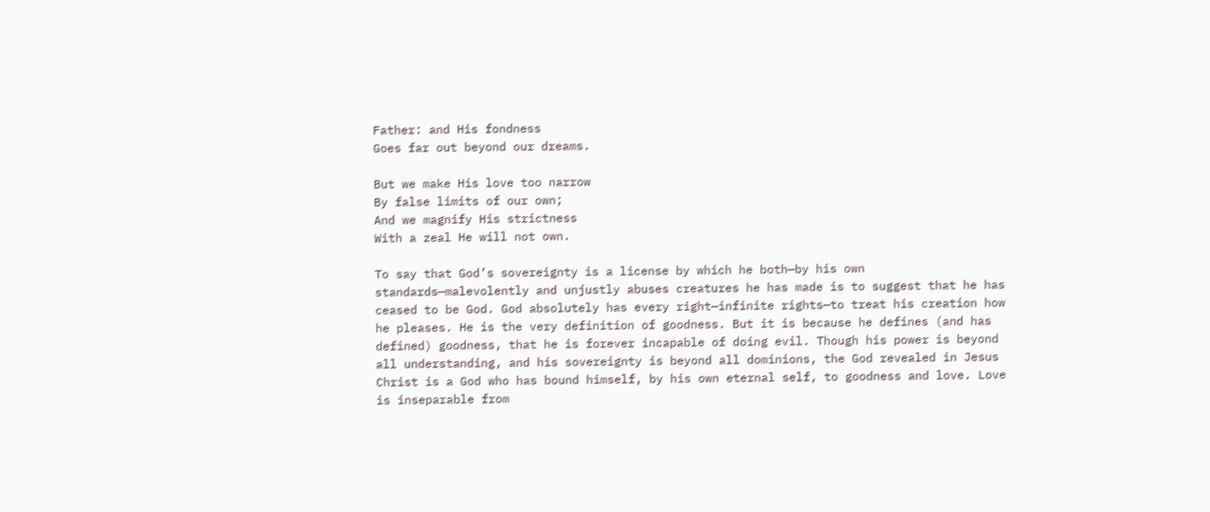Father: and His fondness
Goes far out beyond our dreams.

But we make His love too narrow
By false limits of our own;
And we magnify His strictness
With a zeal He will not own.

To say that God’s sovereignty is a license by which he both—by his own standards—malevolently and unjustly abuses creatures he has made is to suggest that he has ceased to be God. God absolutely has every right—infinite rights—to treat his creation how he pleases. He is the very definition of goodness. But it is because he defines (and has defined) goodness, that he is forever incapable of doing evil. Though his power is beyond all understanding, and his sovereignty is beyond all dominions, the God revealed in Jesus Christ is a God who has bound himself, by his own eternal self, to goodness and love. Love is inseparable from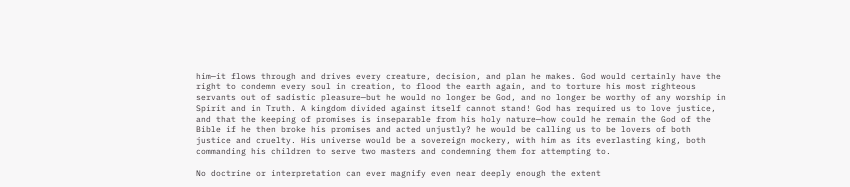him—it flows through and drives every creature, decision, and plan he makes. God would certainly have the right to condemn every soul in creation, to flood the earth again, and to torture his most righteous servants out of sadistic pleasure—but he would no longer be God, and no longer be worthy of any worship in Spirit and in Truth. A kingdom divided against itself cannot stand! God has required us to love justice, and that the keeping of promises is inseparable from his holy nature—how could he remain the God of the Bible if he then broke his promises and acted unjustly? he would be calling us to be lovers of both justice and cruelty. His universe would be a sovereign mockery, with him as its everlasting king, both commanding his children to serve two masters and condemning them for attempting to.

No doctrine or interpretation can ever magnify even near deeply enough the extent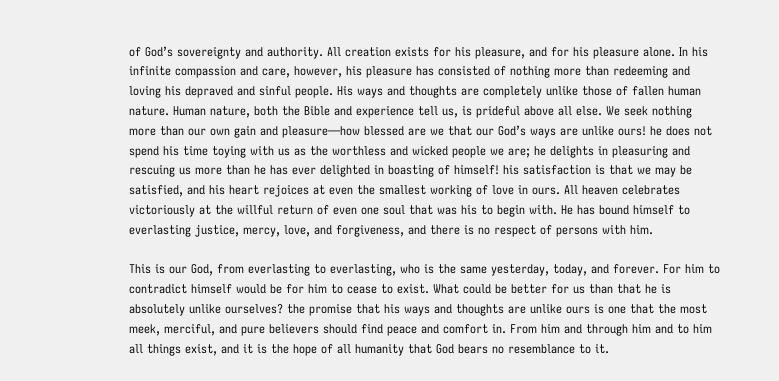of God’s sovereignty and authority. All creation exists for his pleasure, and for his pleasure alone. In his infinite compassion and care, however, his pleasure has consisted of nothing more than redeeming and loving his depraved and sinful people. His ways and thoughts are completely unlike those of fallen human nature. Human nature, both the Bible and experience tell us, is prideful above all else. We seek nothing more than our own gain and pleasure—how blessed are we that our God’s ways are unlike ours! he does not spend his time toying with us as the worthless and wicked people we are; he delights in pleasuring and rescuing us more than he has ever delighted in boasting of himself! his satisfaction is that we may be satisfied, and his heart rejoices at even the smallest working of love in ours. All heaven celebrates victoriously at the willful return of even one soul that was his to begin with. He has bound himself to everlasting justice, mercy, love, and forgiveness, and there is no respect of persons with him.

This is our God, from everlasting to everlasting, who is the same yesterday, today, and forever. For him to contradict himself would be for him to cease to exist. What could be better for us than that he is absolutely unlike ourselves? the promise that his ways and thoughts are unlike ours is one that the most meek, merciful, and pure believers should find peace and comfort in. From him and through him and to him all things exist, and it is the hope of all humanity that God bears no resemblance to it.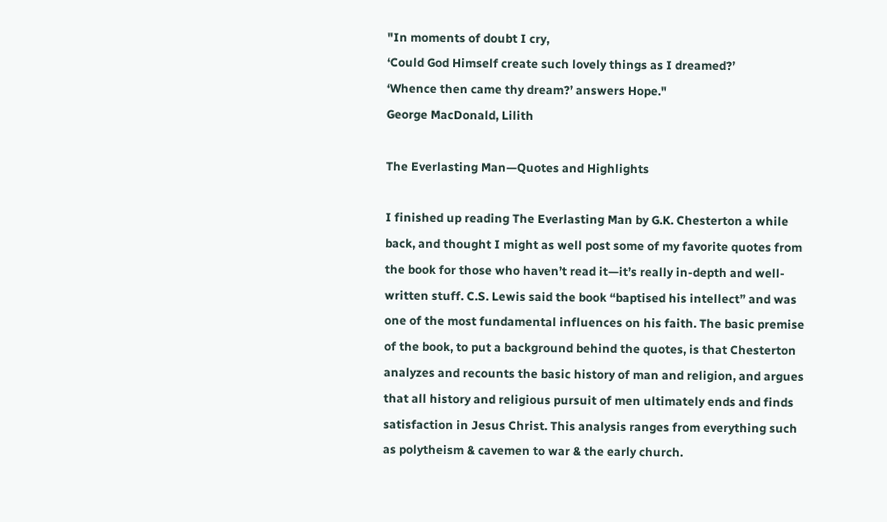"In moments of doubt I cry,
‘Could God Himself create such lovely things as I dreamed?’
‘Whence then came thy dream?’ answers Hope."
George MacDonald, Lilith

The Everlasting Man—Quotes and Highlights

I finished up reading The Everlasting Man by G.K. Chesterton a while back, and thought I might as well post some of my favorite quotes from the book for those who haven’t read it—it’s really in-depth and well-written stuff. C.S. Lewis said the book “baptised his intellect” and was one of the most fundamental influences on his faith. The basic premise of the book, to put a background behind the quotes, is that Chesterton analyzes and recounts the basic history of man and religion, and argues that all history and religious pursuit of men ultimately ends and finds satisfaction in Jesus Christ. This analysis ranges from everything such as polytheism & cavemen to war & the early church.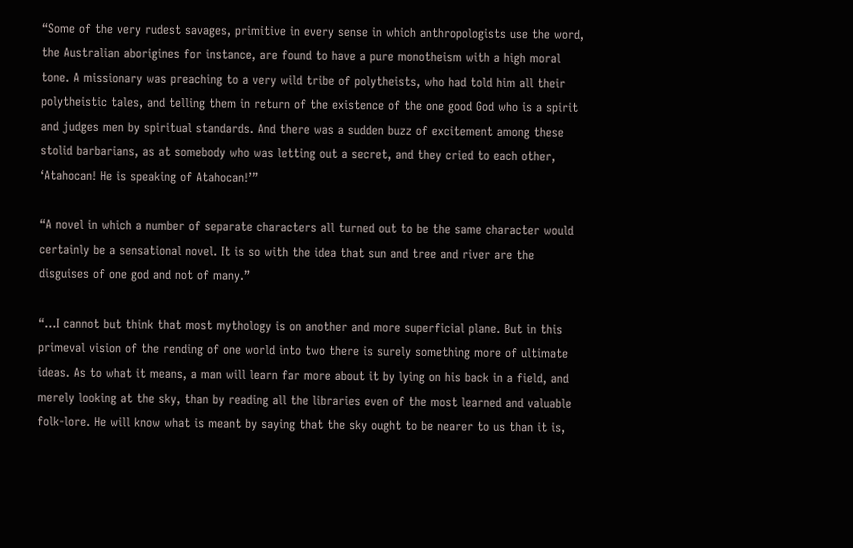“Some of the very rudest savages, primitive in every sense in which anthropologists use the word, the Australian aborigines for instance, are found to have a pure monotheism with a high moral tone. A missionary was preaching to a very wild tribe of polytheists, who had told him all their polytheistic tales, and telling them in return of the existence of the one good God who is a spirit and judges men by spiritual standards. And there was a sudden buzz of excitement among these stolid barbarians, as at somebody who was letting out a secret, and they cried to each other, ‘Atahocan! He is speaking of Atahocan!’”

“A novel in which a number of separate characters all turned out to be the same character would certainly be a sensational novel. It is so with the idea that sun and tree and river are the disguises of one god and not of many.”

“…I cannot but think that most mythology is on another and more superficial plane. But in this primeval vision of the rending of one world into two there is surely something more of ultimate ideas. As to what it means, a man will learn far more about it by lying on his back in a field, and merely looking at the sky, than by reading all the libraries even of the most learned and valuable folk-lore. He will know what is meant by saying that the sky ought to be nearer to us than it is,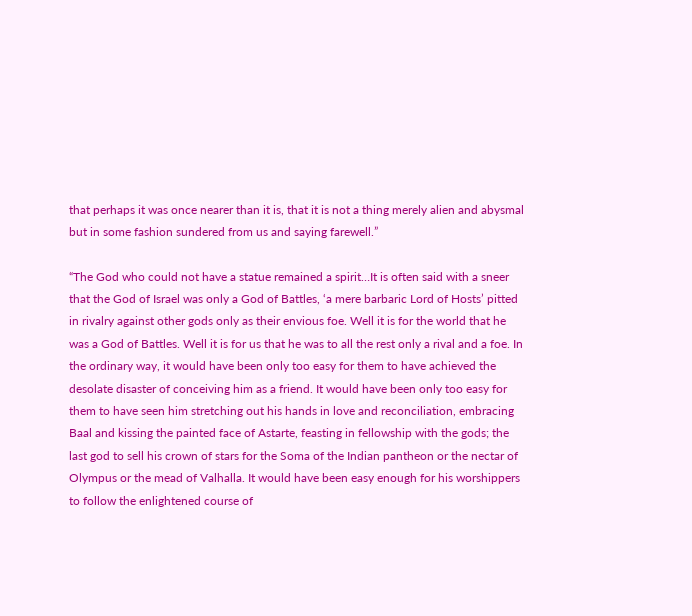that perhaps it was once nearer than it is, that it is not a thing merely alien and abysmal but in some fashion sundered from us and saying farewell.”

“The God who could not have a statue remained a spirit…It is often said with a sneer that the God of Israel was only a God of Battles, ‘a mere barbaric Lord of Hosts’ pitted in rivalry against other gods only as their envious foe. Well it is for the world that he was a God of Battles. Well it is for us that he was to all the rest only a rival and a foe. In the ordinary way, it would have been only too easy for them to have achieved the desolate disaster of conceiving him as a friend. It would have been only too easy for them to have seen him stretching out his hands in love and reconciliation, embracing Baal and kissing the painted face of Astarte, feasting in fellowship with the gods; the last god to sell his crown of stars for the Soma of the Indian pantheon or the nectar of Olympus or the mead of Valhalla. It would have been easy enough for his worshippers to follow the enlightened course of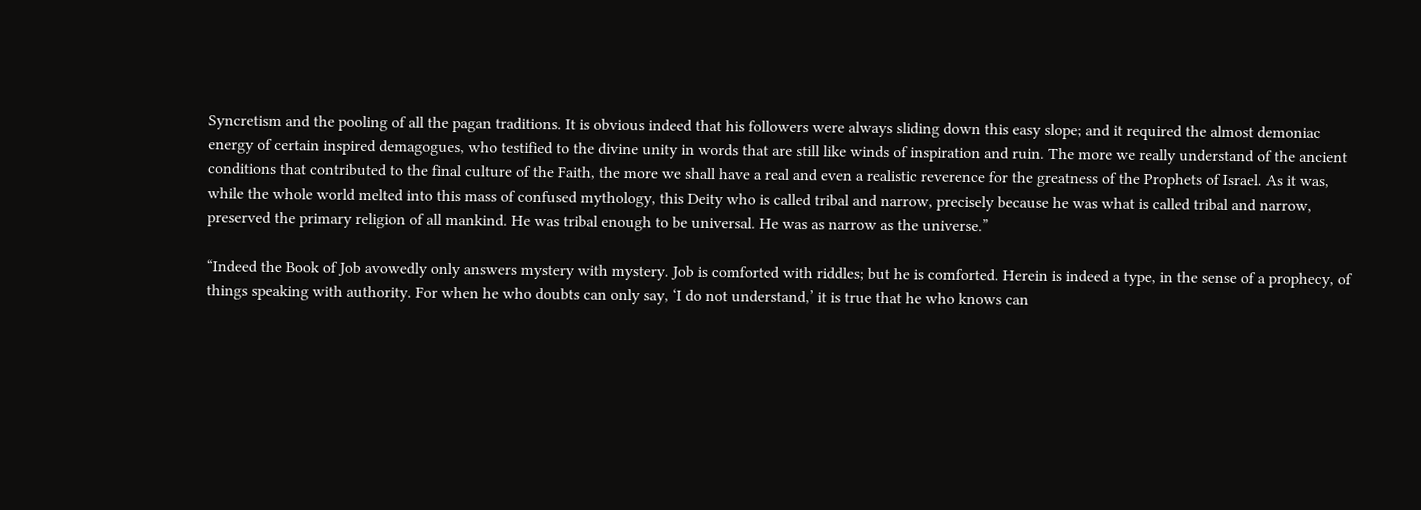Syncretism and the pooling of all the pagan traditions. It is obvious indeed that his followers were always sliding down this easy slope; and it required the almost demoniac energy of certain inspired demagogues, who testified to the divine unity in words that are still like winds of inspiration and ruin. The more we really understand of the ancient conditions that contributed to the final culture of the Faith, the more we shall have a real and even a realistic reverence for the greatness of the Prophets of Israel. As it was, while the whole world melted into this mass of confused mythology, this Deity who is called tribal and narrow, precisely because he was what is called tribal and narrow, preserved the primary religion of all mankind. He was tribal enough to be universal. He was as narrow as the universe.”

“Indeed the Book of Job avowedly only answers mystery with mystery. Job is comforted with riddles; but he is comforted. Herein is indeed a type, in the sense of a prophecy, of things speaking with authority. For when he who doubts can only say, ‘I do not understand,’ it is true that he who knows can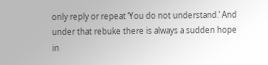only reply or repeat ‘You do not understand.’ And under that rebuke there is always a sudden hope in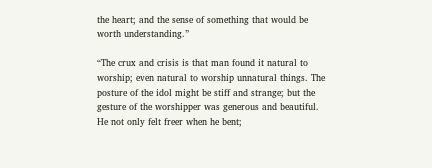the heart; and the sense of something that would be worth understanding.”

“The crux and crisis is that man found it natural to worship; even natural to worship unnatural things. The posture of the idol might be stiff and strange; but the gesture of the worshipper was generous and beautiful. He not only felt freer when he bent;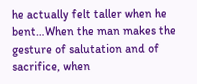he actually felt taller when he bent…When the man makes the gesture of salutation and of sacrifice, when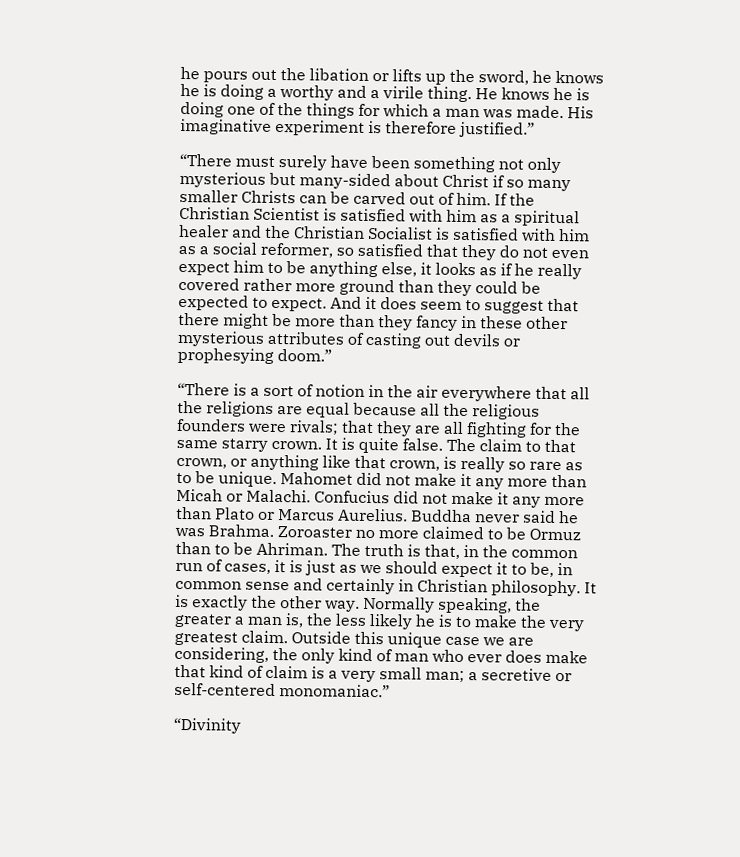he pours out the libation or lifts up the sword, he knows he is doing a worthy and a virile thing. He knows he is doing one of the things for which a man was made. His imaginative experiment is therefore justified.”

“There must surely have been something not only mysterious but many-sided about Christ if so many smaller Christs can be carved out of him. If the Christian Scientist is satisfied with him as a spiritual healer and the Christian Socialist is satisfied with him as a social reformer, so satisfied that they do not even expect him to be anything else, it looks as if he really covered rather more ground than they could be expected to expect. And it does seem to suggest that there might be more than they fancy in these other mysterious attributes of casting out devils or prophesying doom.”

“There is a sort of notion in the air everywhere that all the religions are equal because all the religious founders were rivals; that they are all fighting for the same starry crown. It is quite false. The claim to that crown, or anything like that crown, is really so rare as to be unique. Mahomet did not make it any more than Micah or Malachi. Confucius did not make it any more than Plato or Marcus Aurelius. Buddha never said he was Brahma. Zoroaster no more claimed to be Ormuz than to be Ahriman. The truth is that, in the common run of cases, it is just as we should expect it to be, in common sense and certainly in Christian philosophy. It is exactly the other way. Normally speaking, the greater a man is, the less likely he is to make the very greatest claim. Outside this unique case we are considering, the only kind of man who ever does make that kind of claim is a very small man; a secretive or self-centered monomaniac.”

“Divinity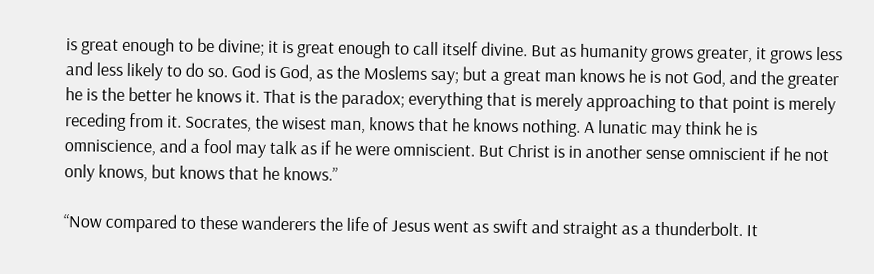is great enough to be divine; it is great enough to call itself divine. But as humanity grows greater, it grows less and less likely to do so. God is God, as the Moslems say; but a great man knows he is not God, and the greater he is the better he knows it. That is the paradox; everything that is merely approaching to that point is merely receding from it. Socrates, the wisest man, knows that he knows nothing. A lunatic may think he is omniscience, and a fool may talk as if he were omniscient. But Christ is in another sense omniscient if he not only knows, but knows that he knows.”

“Now compared to these wanderers the life of Jesus went as swift and straight as a thunderbolt. It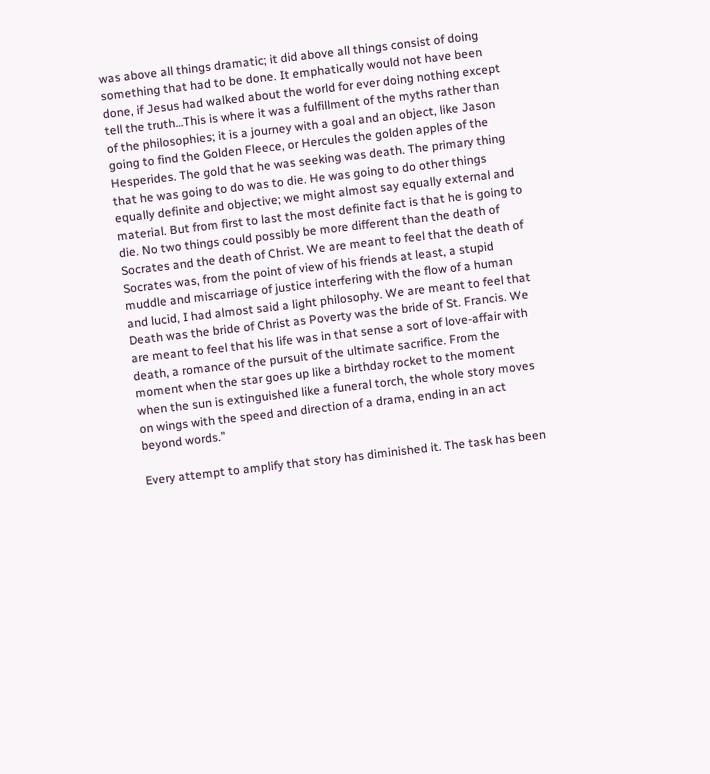was above all things dramatic; it did above all things consist of doing something that had to be done. It emphatically would not have been done, if Jesus had walked about the world for ever doing nothing except tell the truth…This is where it was a fulfillment of the myths rather than of the philosophies; it is a journey with a goal and an object, like Jason going to find the Golden Fleece, or Hercules the golden apples of the Hesperides. The gold that he was seeking was death. The primary thing that he was going to do was to die. He was going to do other things equally definite and objective; we might almost say equally external and material. But from first to last the most definite fact is that he is going to die. No two things could possibly be more different than the death of Socrates and the death of Christ. We are meant to feel that the death of Socrates was, from the point of view of his friends at least, a stupid muddle and miscarriage of justice interfering with the flow of a human and lucid, I had almost said a light philosophy. We are meant to feel that Death was the bride of Christ as Poverty was the bride of St. Francis. We are meant to feel that his life was in that sense a sort of love-affair with death, a romance of the pursuit of the ultimate sacrifice. From the moment when the star goes up like a birthday rocket to the moment when the sun is extinguished like a funeral torch, the whole story moves on wings with the speed and direction of a drama, ending in an act beyond words.”

Every attempt to amplify that story has diminished it. The task has been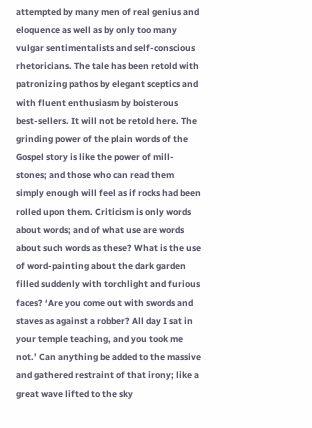attempted by many men of real genius and eloquence as well as by only too many vulgar sentimentalists and self-conscious rhetoricians. The tale has been retold with patronizing pathos by elegant sceptics and with fluent enthusiasm by boisterous best-sellers. It will not be retold here. The grinding power of the plain words of the Gospel story is like the power of mill-stones; and those who can read them simply enough will feel as if rocks had been rolled upon them. Criticism is only words about words; and of what use are words about such words as these? What is the use of word-painting about the dark garden filled suddenly with torchlight and furious faces? ‘Are you come out with swords and staves as against a robber? All day I sat in your temple teaching, and you took me not.’ Can anything be added to the massive and gathered restraint of that irony; like a great wave lifted to the sky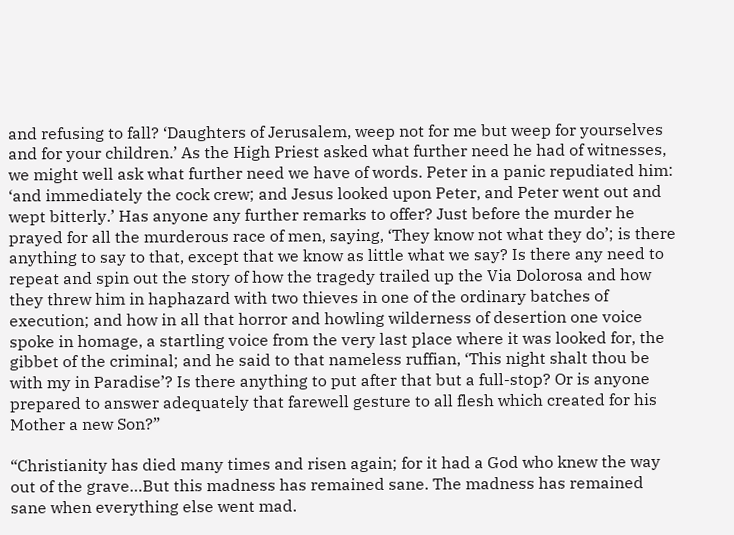and refusing to fall? ‘Daughters of Jerusalem, weep not for me but weep for yourselves and for your children.’ As the High Priest asked what further need he had of witnesses, we might well ask what further need we have of words. Peter in a panic repudiated him: ‘and immediately the cock crew; and Jesus looked upon Peter, and Peter went out and wept bitterly.’ Has anyone any further remarks to offer? Just before the murder he prayed for all the murderous race of men, saying, ‘They know not what they do’; is there anything to say to that, except that we know as little what we say? Is there any need to repeat and spin out the story of how the tragedy trailed up the Via Dolorosa and how they threw him in haphazard with two thieves in one of the ordinary batches of execution; and how in all that horror and howling wilderness of desertion one voice spoke in homage, a startling voice from the very last place where it was looked for, the gibbet of the criminal; and he said to that nameless ruffian, ‘This night shalt thou be with my in Paradise’? Is there anything to put after that but a full-stop? Or is anyone prepared to answer adequately that farewell gesture to all flesh which created for his Mother a new Son?”

“Christianity has died many times and risen again; for it had a God who knew the way out of the grave…But this madness has remained sane. The madness has remained sane when everything else went mad.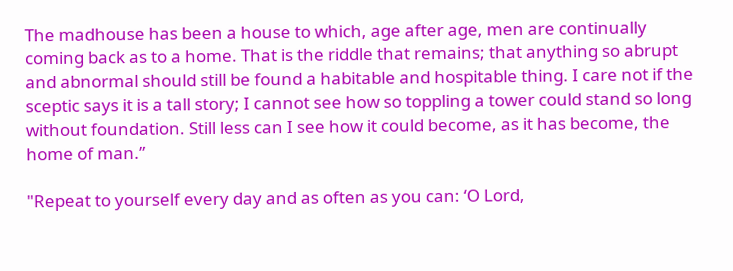The madhouse has been a house to which, age after age, men are continually coming back as to a home. That is the riddle that remains; that anything so abrupt and abnormal should still be found a habitable and hospitable thing. I care not if the sceptic says it is a tall story; I cannot see how so toppling a tower could stand so long without foundation. Still less can I see how it could become, as it has become, the home of man.”

"Repeat to yourself every day and as often as you can: ‘O Lord,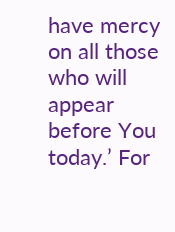have mercy on all those who will appear before You today.’ For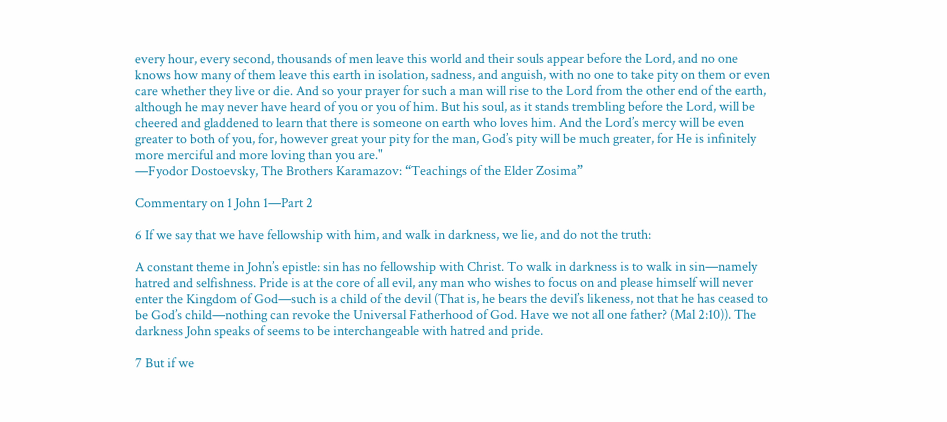every hour, every second, thousands of men leave this world and their souls appear before the Lord, and no one knows how many of them leave this earth in isolation, sadness, and anguish, with no one to take pity on them or even care whether they live or die. And so your prayer for such a man will rise to the Lord from the other end of the earth, although he may never have heard of you or you of him. But his soul, as it stands trembling before the Lord, will be cheered and gladdened to learn that there is someone on earth who loves him. And the Lord’s mercy will be even greater to both of you, for, however great your pity for the man, God’s pity will be much greater, for He is infinitely more merciful and more loving than you are."
—Fyodor Dostoevsky, The Brothers Karamazov: “Teachings of the Elder Zosima”

Commentary on 1 John 1—Part 2

6 If we say that we have fellowship with him, and walk in darkness, we lie, and do not the truth:

A constant theme in John’s epistle: sin has no fellowship with Christ. To walk in darkness is to walk in sin—namely hatred and selfishness. Pride is at the core of all evil, any man who wishes to focus on and please himself will never enter the Kingdom of God—such is a child of the devil (That is, he bears the devil’s likeness, not that he has ceased to be God’s child—nothing can revoke the Universal Fatherhood of God. Have we not all one father? (Mal 2:10)). The darkness John speaks of seems to be interchangeable with hatred and pride.

7 But if we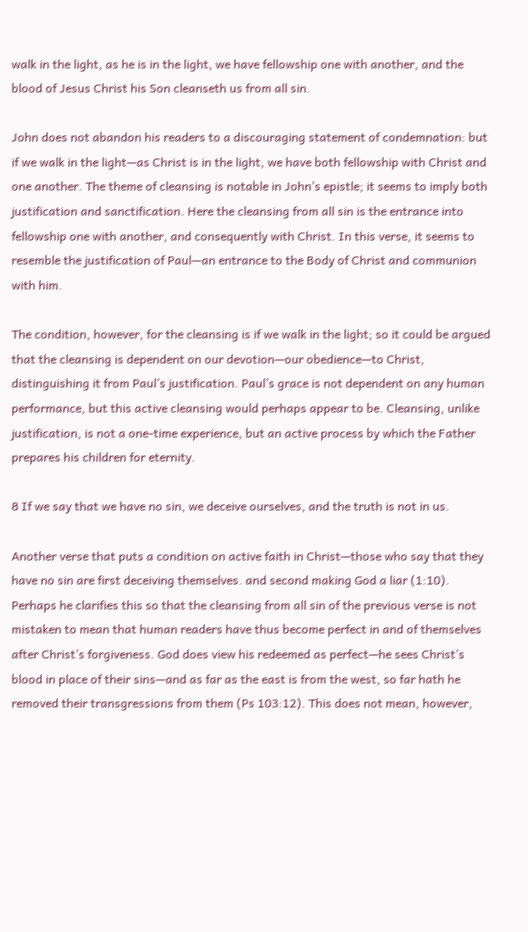walk in the light, as he is in the light, we have fellowship one with another, and the blood of Jesus Christ his Son cleanseth us from all sin.

John does not abandon his readers to a discouraging statement of condemnation: but if we walk in the light—as Christ is in the light, we have both fellowship with Christ and one another. The theme of cleansing is notable in John’s epistle; it seems to imply both justification and sanctification. Here the cleansing from all sin is the entrance into fellowship one with another, and consequently with Christ. In this verse, it seems to resemble the justification of Paul—an entrance to the Body of Christ and communion with him.

The condition, however, for the cleansing is if we walk in the light; so it could be argued that the cleansing is dependent on our devotion—our obedience—to Christ, distinguishing it from Paul’s justification. Paul’s grace is not dependent on any human performance, but this active cleansing would perhaps appear to be. Cleansing, unlike justification, is not a one-time experience, but an active process by which the Father prepares his children for eternity.

8 If we say that we have no sin, we deceive ourselves, and the truth is not in us.

Another verse that puts a condition on active faith in Christ—those who say that they have no sin are first deceiving themselves. and second making God a liar (1:10). Perhaps he clarifies this so that the cleansing from all sin of the previous verse is not mistaken to mean that human readers have thus become perfect in and of themselves after Christ’s forgiveness. God does view his redeemed as perfect—he sees Christ’s blood in place of their sins—and as far as the east is from the west, so far hath he removed their transgressions from them (Ps 103:12). This does not mean, however,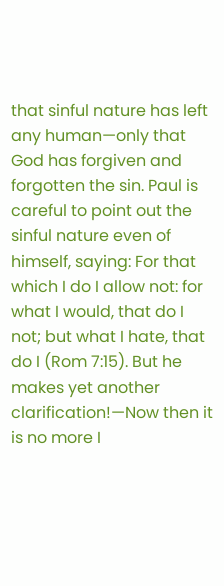that sinful nature has left any human—only that God has forgiven and forgotten the sin. Paul is careful to point out the sinful nature even of himself, saying: For that which I do I allow not: for what I would, that do I not; but what I hate, that do I (Rom 7:15). But he makes yet another clarification!—Now then it is no more I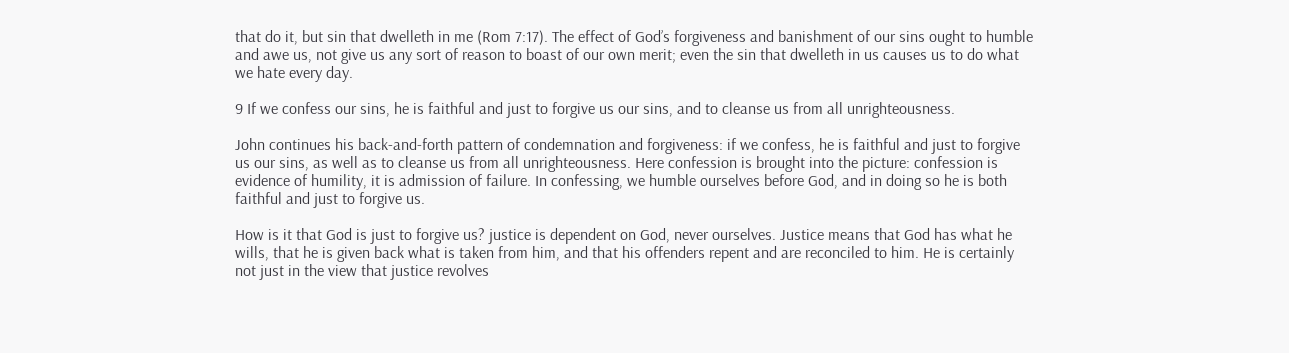that do it, but sin that dwelleth in me (Rom 7:17). The effect of God’s forgiveness and banishment of our sins ought to humble and awe us, not give us any sort of reason to boast of our own merit; even the sin that dwelleth in us causes us to do what we hate every day.

9 If we confess our sins, he is faithful and just to forgive us our sins, and to cleanse us from all unrighteousness.

John continues his back-and-forth pattern of condemnation and forgiveness: if we confess, he is faithful and just to forgive us our sins, as well as to cleanse us from all unrighteousness. Here confession is brought into the picture: confession is evidence of humility, it is admission of failure. In confessing, we humble ourselves before God, and in doing so he is both faithful and just to forgive us.

How is it that God is just to forgive us? justice is dependent on God, never ourselves. Justice means that God has what he wills, that he is given back what is taken from him, and that his offenders repent and are reconciled to him. He is certainly not just in the view that justice revolves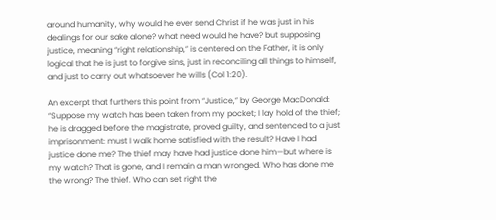around humanity, why would he ever send Christ if he was just in his dealings for our sake alone? what need would he have? but supposing justice, meaning “right relationship,” is centered on the Father, it is only logical that he is just to forgive sins, just in reconciling all things to himself, and just to carry out whatsoever he wills (Col 1:20).

An excerpt that furthers this point from “Justice,” by George MacDonald: “Suppose my watch has been taken from my pocket; I lay hold of the thief; he is dragged before the magistrate, proved guilty, and sentenced to a just imprisonment: must I walk home satisfied with the result? Have I had justice done me? The thief may have had justice done him—but where is my watch? That is gone, and I remain a man wronged. Who has done me the wrong? The thief. Who can set right the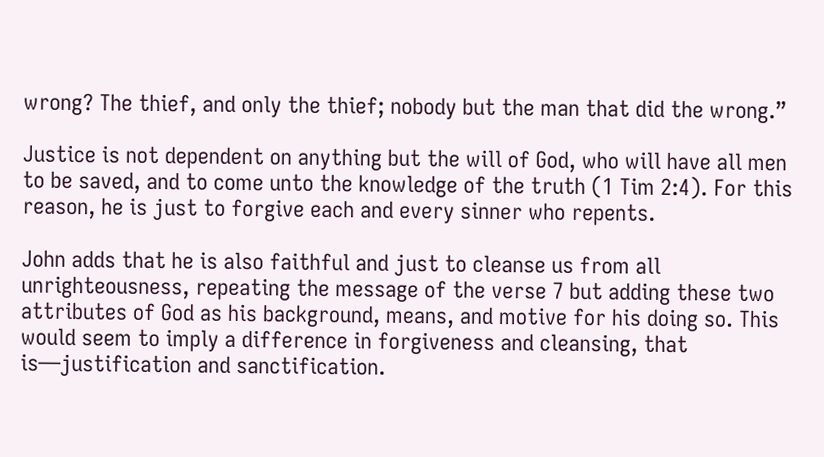wrong? The thief, and only the thief; nobody but the man that did the wrong.”

Justice is not dependent on anything but the will of God, who will have all men to be saved, and to come unto the knowledge of the truth (1 Tim 2:4). For this reason, he is just to forgive each and every sinner who repents.

John adds that he is also faithful and just to cleanse us from all unrighteousness, repeating the message of the verse 7 but adding these two attributes of God as his background, means, and motive for his doing so. This would seem to imply a difference in forgiveness and cleansing, that is—justification and sanctification.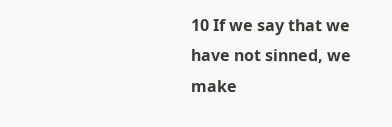10 If we say that we have not sinned, we make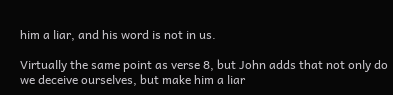him a liar, and his word is not in us.

Virtually the same point as verse 8, but John adds that not only do we deceive ourselves, but make him a liar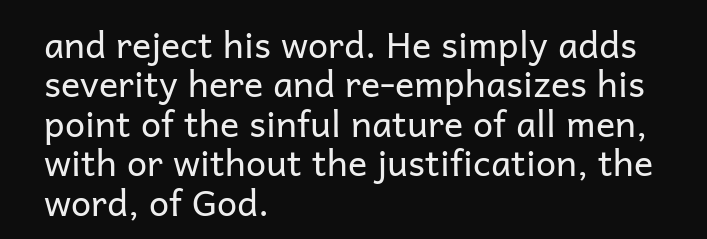and reject his word. He simply adds severity here and re-emphasizes his point of the sinful nature of all men, with or without the justification, the word, of God.